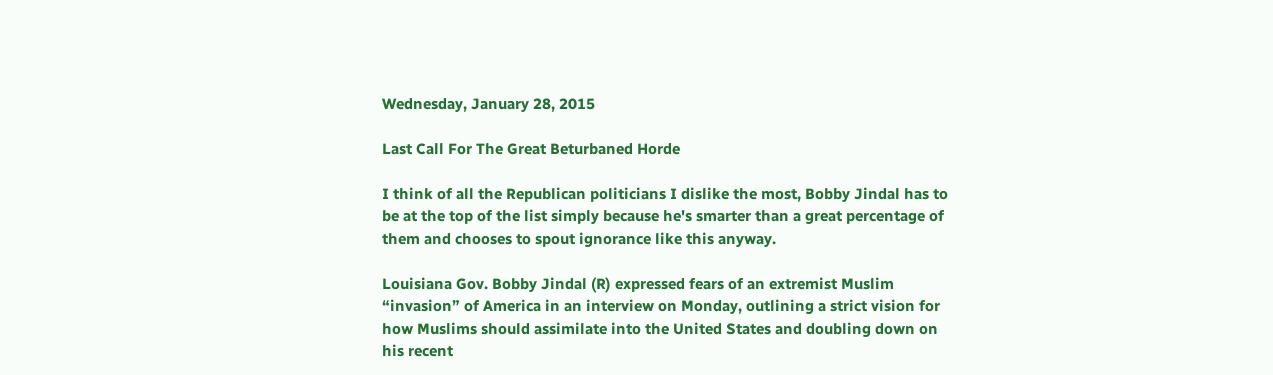Wednesday, January 28, 2015

Last Call For The Great Beturbaned Horde

I think of all the Republican politicians I dislike the most, Bobby Jindal has to be at the top of the list simply because he's smarter than a great percentage of them and chooses to spout ignorance like this anyway.

Louisiana Gov. Bobby Jindal (R) expressed fears of an extremist Muslim “invasion” of America in an interview on Monday, outlining a strict vision for how Muslims should assimilate into the United States and doubling down on his recent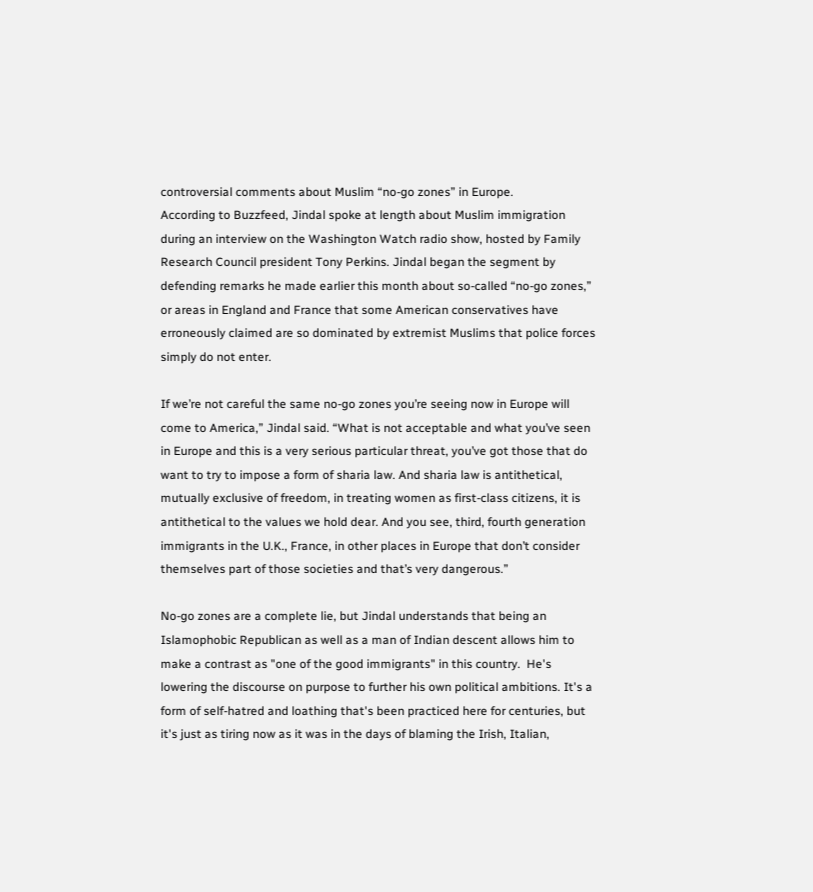controversial comments about Muslim “no-go zones” in Europe.
According to Buzzfeed, Jindal spoke at length about Muslim immigration during an interview on the Washington Watch radio show, hosted by Family Research Council president Tony Perkins. Jindal began the segment by defending remarks he made earlier this month about so-called “no-go zones,” or areas in England and France that some American conservatives have erroneously claimed are so dominated by extremist Muslims that police forces simply do not enter.

If we’re not careful the same no-go zones you’re seeing now in Europe will come to America,” Jindal said. “What is not acceptable and what you’ve seen in Europe and this is a very serious particular threat, you’ve got those that do want to try to impose a form of sharia law. And sharia law is antithetical, mutually exclusive of freedom, in treating women as first-class citizens, it is antithetical to the values we hold dear. And you see, third, fourth generation immigrants in the U.K., France, in other places in Europe that don’t consider themselves part of those societies and that’s very dangerous.”

No-go zones are a complete lie, but Jindal understands that being an Islamophobic Republican as well as a man of Indian descent allows him to make a contrast as "one of the good immigrants" in this country.  He's lowering the discourse on purpose to further his own political ambitions. It's a form of self-hatred and loathing that's been practiced here for centuries, but it's just as tiring now as it was in the days of blaming the Irish, Italian,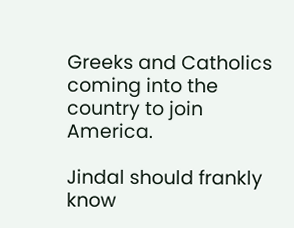Greeks and Catholics coming into the country to join America.

Jindal should frankly know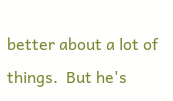better about a lot of things.  But he's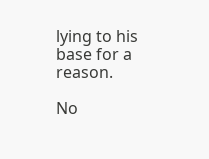lying to his base for a reason.

No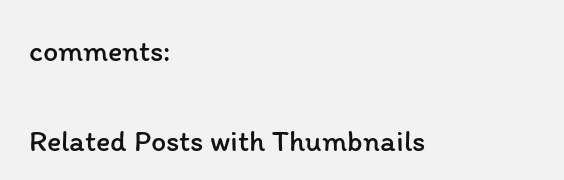comments:

Related Posts with Thumbnails